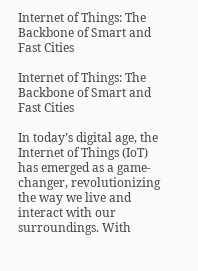Internet of Things: The Backbone of Smart and Fast Cities

Internet of Things: The Backbone of Smart and Fast Cities

In today’s digital age, the Internet of Things (IoT) has emerged as a game-changer, revolutionizing the way we live and interact with our surroundings. With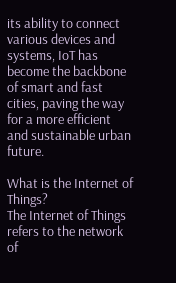its ability to connect various devices and systems, IoT has become the backbone of smart and fast cities, paving the way for a more efficient and sustainable urban future.

What is the Internet of Things?
The Internet of Things refers to the network of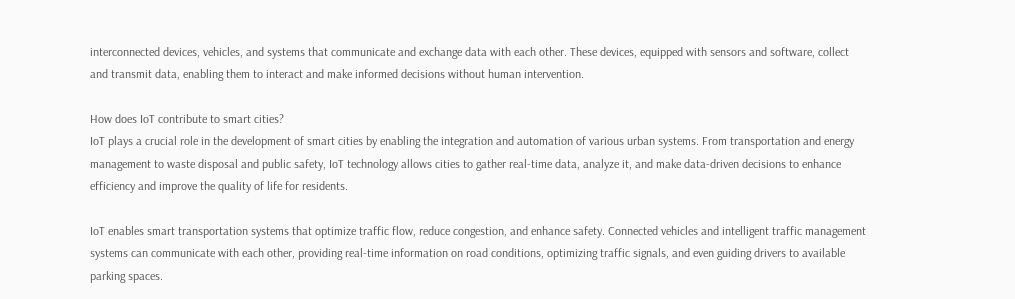interconnected devices, vehicles, and systems that communicate and exchange data with each other. These devices, equipped with sensors and software, collect and transmit data, enabling them to interact and make informed decisions without human intervention.

How does IoT contribute to smart cities?
IoT plays a crucial role in the development of smart cities by enabling the integration and automation of various urban systems. From transportation and energy management to waste disposal and public safety, IoT technology allows cities to gather real-time data, analyze it, and make data-driven decisions to enhance efficiency and improve the quality of life for residents.

IoT enables smart transportation systems that optimize traffic flow, reduce congestion, and enhance safety. Connected vehicles and intelligent traffic management systems can communicate with each other, providing real-time information on road conditions, optimizing traffic signals, and even guiding drivers to available parking spaces.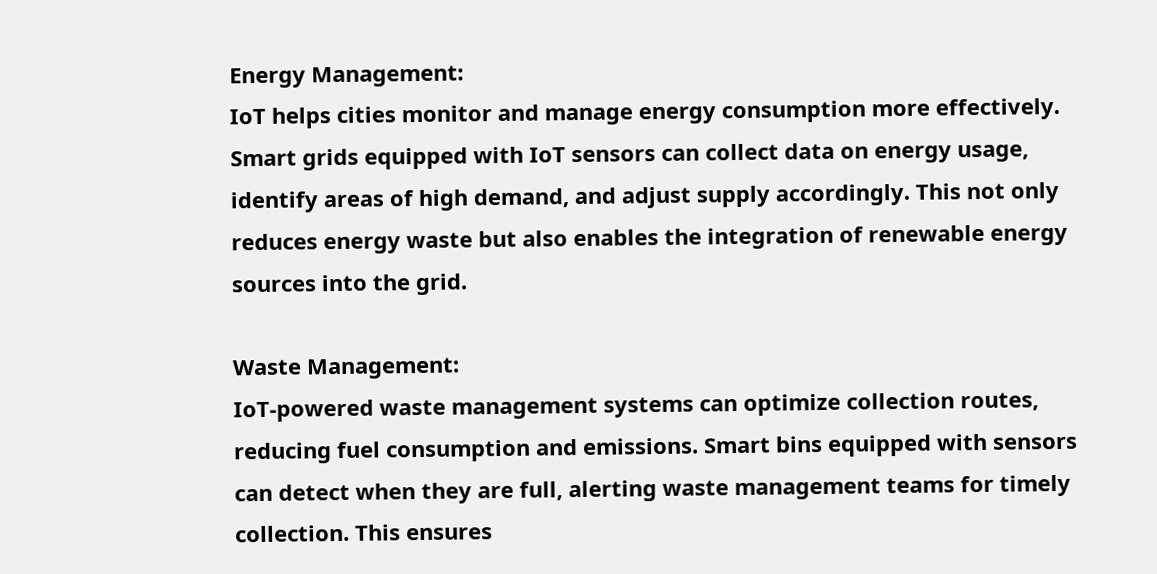Energy Management:
IoT helps cities monitor and manage energy consumption more effectively. Smart grids equipped with IoT sensors can collect data on energy usage, identify areas of high demand, and adjust supply accordingly. This not only reduces energy waste but also enables the integration of renewable energy sources into the grid.

Waste Management:
IoT-powered waste management systems can optimize collection routes, reducing fuel consumption and emissions. Smart bins equipped with sensors can detect when they are full, alerting waste management teams for timely collection. This ensures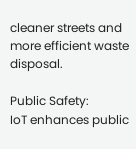cleaner streets and more efficient waste disposal.

Public Safety:
IoT enhances public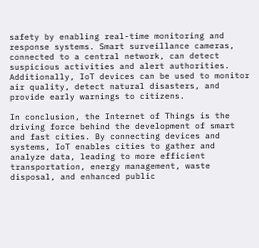safety by enabling real-time monitoring and response systems. Smart surveillance cameras, connected to a central network, can detect suspicious activities and alert authorities. Additionally, IoT devices can be used to monitor air quality, detect natural disasters, and provide early warnings to citizens.

In conclusion, the Internet of Things is the driving force behind the development of smart and fast cities. By connecting devices and systems, IoT enables cities to gather and analyze data, leading to more efficient transportation, energy management, waste disposal, and enhanced public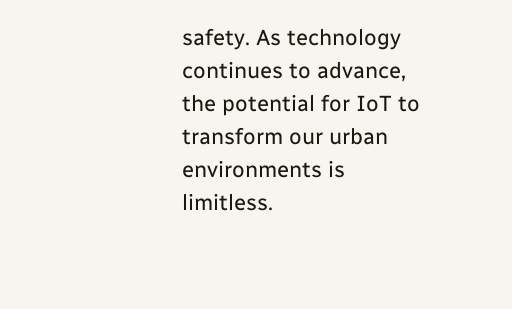safety. As technology continues to advance, the potential for IoT to transform our urban environments is limitless.